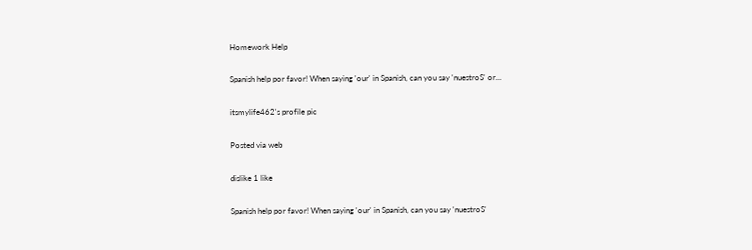Homework Help

Spanish help por favor! When saying 'our' in Spanish, can you say 'nuestroS' or...

itsmylife462's profile pic

Posted via web

dislike 1 like

Spanish help por favor! When saying 'our' in Spanish, can you say 'nuestroS'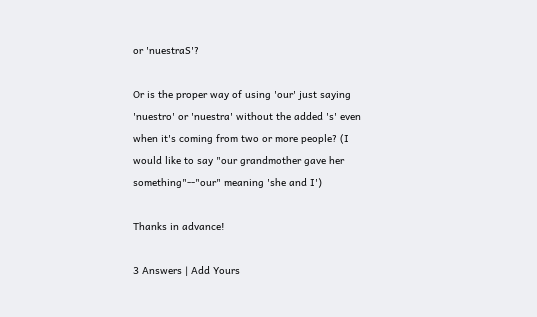or 'nuestraS'?

Or is the proper way of using 'our' just saying 'nuestro' or 'nuestra' without the added 's' even when it's coming from two or more people? (I would like to say "our grandmother gave her something"--"our" meaning 'she and I')

Thanks in advance!

3 Answers | Add Yours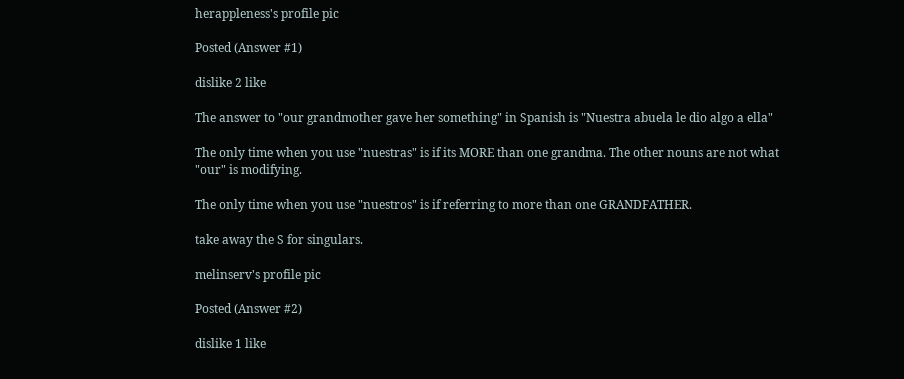herappleness's profile pic

Posted (Answer #1)

dislike 2 like

The answer to "our grandmother gave her something" in Spanish is "Nuestra abuela le dio algo a ella"

The only time when you use "nuestras" is if its MORE than one grandma. The other nouns are not what "our" is modifying.

The only time when you use "nuestros" is if referring to more than one GRANDFATHER.

take away the S for singulars.

melinserv's profile pic

Posted (Answer #2)

dislike 1 like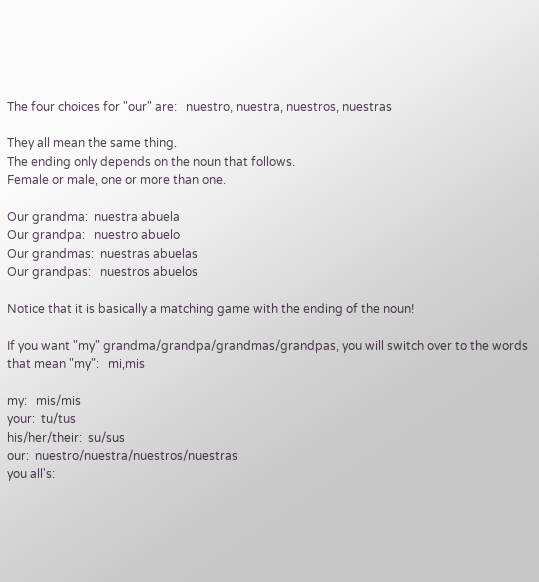The four choices for "our" are:   nuestro, nuestra, nuestros, nuestras

They all mean the same thing.
The ending only depends on the noun that follows.
Female or male, one or more than one.

Our grandma:  nuestra abuela
Our grandpa:   nuestro abuelo
Our grandmas:  nuestras abuelas
Our grandpas:   nuestros abuelos

Notice that it is basically a matching game with the ending of the noun!

If you want "my" grandma/grandpa/grandmas/grandpas, you will switch over to the words that mean "my":   mi,mis

my:   mis/mis
your:  tu/tus
his/her/their:  su/sus
our:  nuestro/nuestra/nuestros/nuestras
you all's: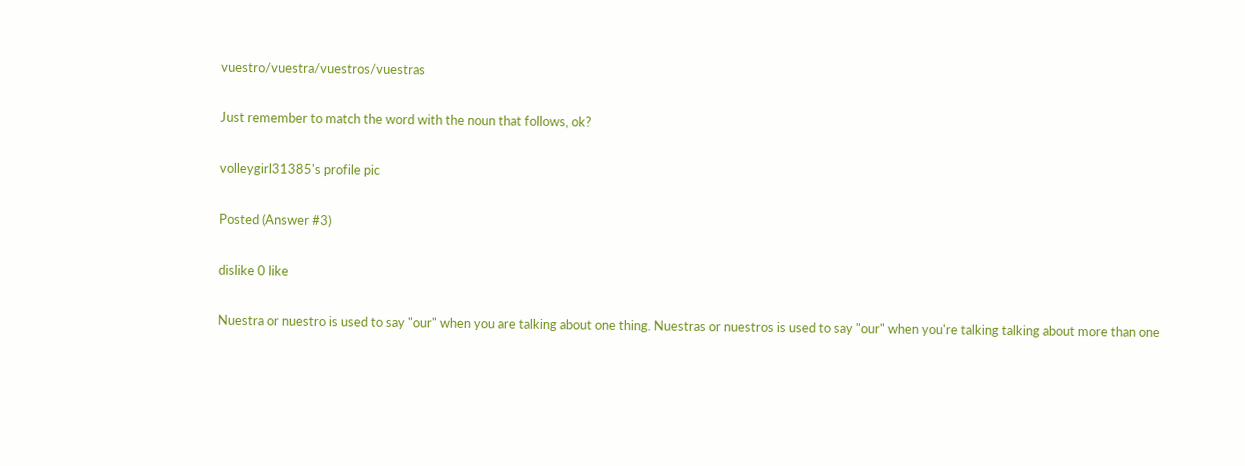vuestro/vuestra/vuestros/vuestras

Just remember to match the word with the noun that follows, ok?

volleygirl31385's profile pic

Posted (Answer #3)

dislike 0 like

Nuestra or nuestro is used to say "our" when you are talking about one thing. Nuestras or nuestros is used to say "our" when you're talking talking about more than one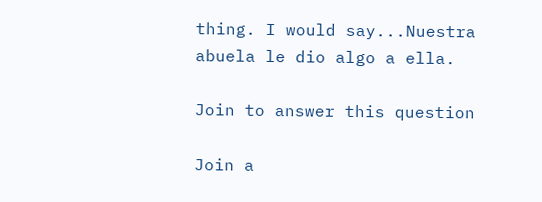thing. I would say...Nuestra abuela le dio algo a ella.

Join to answer this question

Join a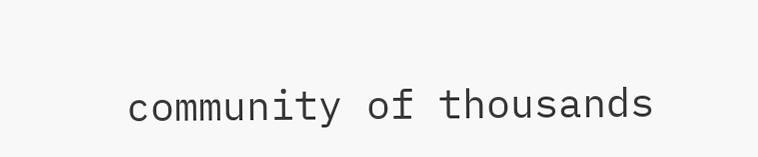community of thousands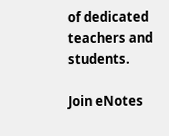of dedicated teachers and students.

Join eNotes